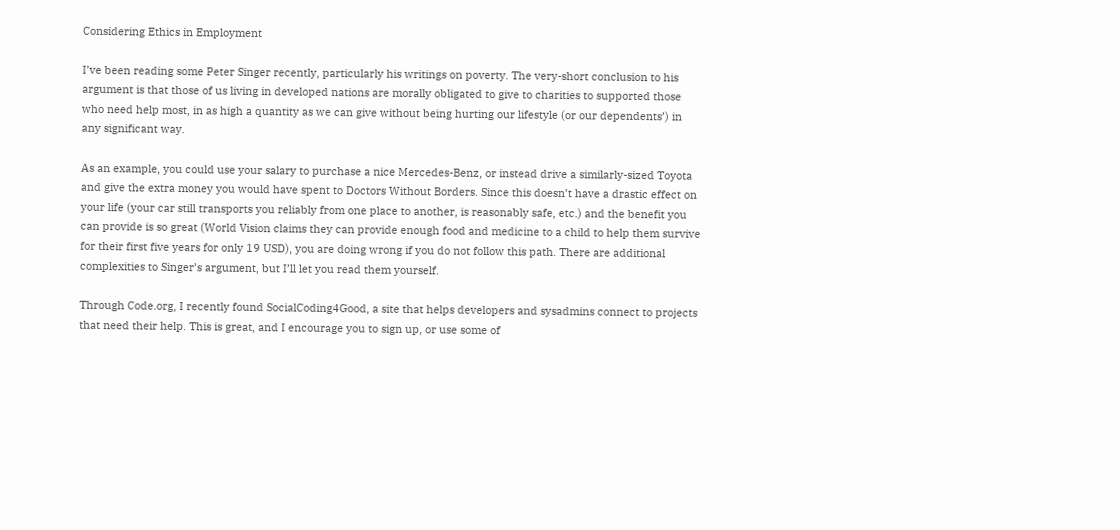Considering Ethics in Employment

I’ve been reading some Peter Singer recently, particularly his writings on poverty. The very-short conclusion to his argument is that those of us living in developed nations are morally obligated to give to charities to supported those who need help most, in as high a quantity as we can give without being hurting our lifestyle (or our dependents’) in any significant way.

As an example, you could use your salary to purchase a nice Mercedes-Benz, or instead drive a similarly-sized Toyota and give the extra money you would have spent to Doctors Without Borders. Since this doesn’t have a drastic effect on your life (your car still transports you reliably from one place to another, is reasonably safe, etc.) and the benefit you can provide is so great (World Vision claims they can provide enough food and medicine to a child to help them survive for their first five years for only 19 USD), you are doing wrong if you do not follow this path. There are additional complexities to Singer’s argument, but I’ll let you read them yourself.

Through Code.org, I recently found SocialCoding4Good, a site that helps developers and sysadmins connect to projects that need their help. This is great, and I encourage you to sign up, or use some of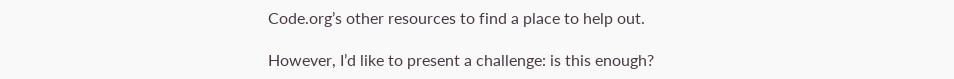Code.org’s other resources to find a place to help out.

However, I’d like to present a challenge: is this enough?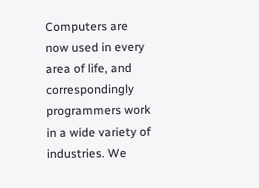Computers are now used in every area of life, and correspondingly programmers work in a wide variety of industries. We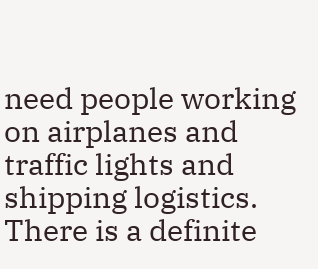need people working on airplanes and traffic lights and shipping logistics. There is a definite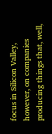focus in Silicon Valley, however, on companies producing things that, well,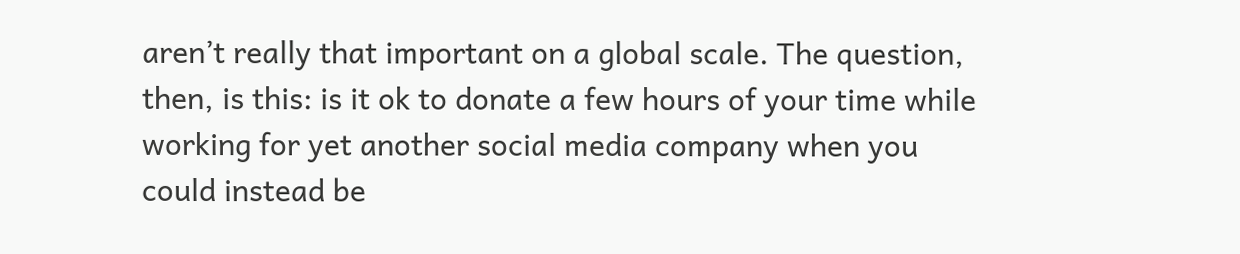aren’t really that important on a global scale. The question, then, is this: is it ok to donate a few hours of your time while working for yet another social media company when you could instead be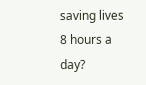saving lives 8 hours a day?